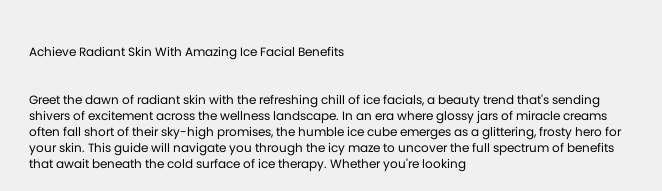Achieve Radiant Skin With Amazing Ice Facial Benefits


Greet the dawn of radiant skin with the refreshing chill of ice facials, a beauty trend that's sending shivers of excitement across the wellness landscape. In an era where glossy jars of miracle creams often fall short of their sky-high promises, the humble ice cube emerges as a glittering, frosty hero for your skin. This guide will navigate you through the icy maze to uncover the full spectrum of benefits that await beneath the cold surface of ice therapy. Whether you're looking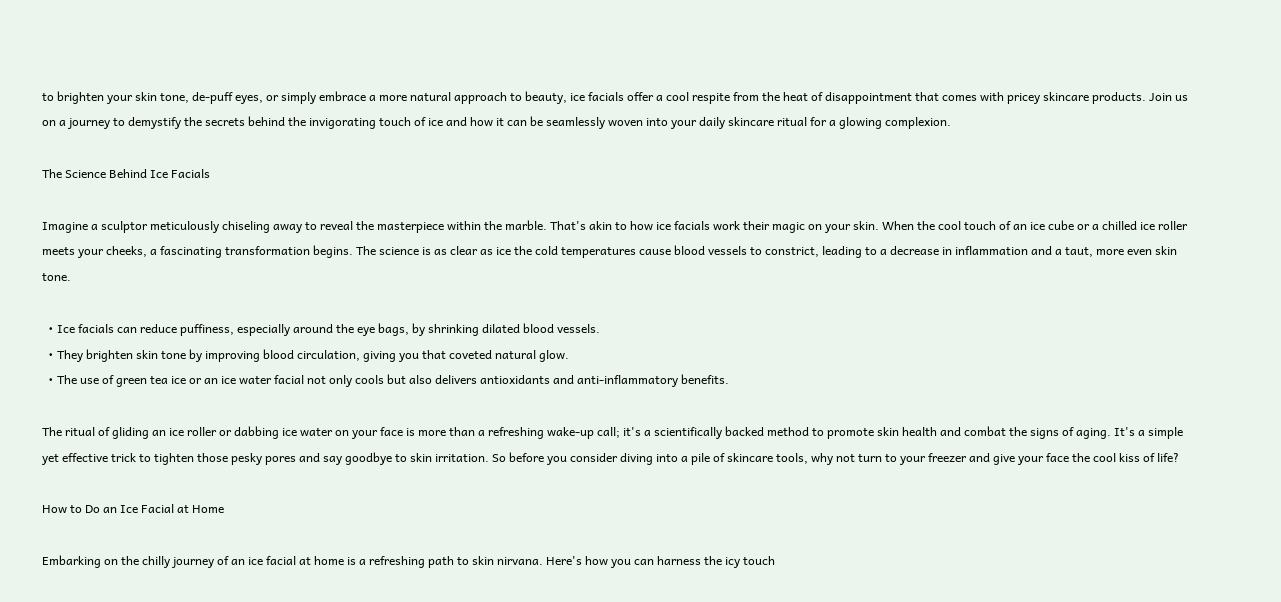to brighten your skin tone, de-puff eyes, or simply embrace a more natural approach to beauty, ice facials offer a cool respite from the heat of disappointment that comes with pricey skincare products. Join us on a journey to demystify the secrets behind the invigorating touch of ice and how it can be seamlessly woven into your daily skincare ritual for a glowing complexion.

The Science Behind Ice Facials

Imagine a sculptor meticulously chiseling away to reveal the masterpiece within the marble. That's akin to how ice facials work their magic on your skin. When the cool touch of an ice cube or a chilled ice roller meets your cheeks, a fascinating transformation begins. The science is as clear as ice the cold temperatures cause blood vessels to constrict, leading to a decrease in inflammation and a taut, more even skin tone.

  • Ice facials can reduce puffiness, especially around the eye bags, by shrinking dilated blood vessels.
  • They brighten skin tone by improving blood circulation, giving you that coveted natural glow.
  • The use of green tea ice or an ice water facial not only cools but also delivers antioxidants and anti-inflammatory benefits.

The ritual of gliding an ice roller or dabbing ice water on your face is more than a refreshing wake-up call; it's a scientifically backed method to promote skin health and combat the signs of aging. It's a simple yet effective trick to tighten those pesky pores and say goodbye to skin irritation. So before you consider diving into a pile of skincare tools, why not turn to your freezer and give your face the cool kiss of life?

How to Do an Ice Facial at Home

Embarking on the chilly journey of an ice facial at home is a refreshing path to skin nirvana. Here's how you can harness the icy touch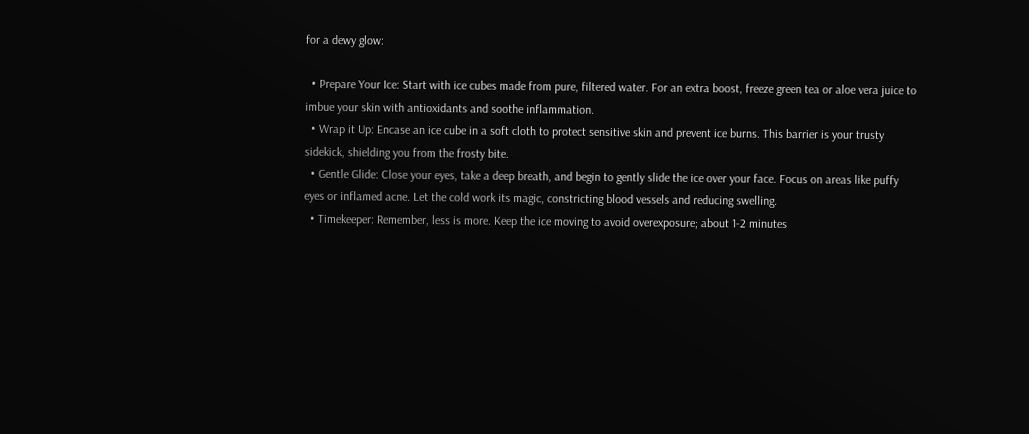for a dewy glow:

  • Prepare Your Ice: Start with ice cubes made from pure, filtered water. For an extra boost, freeze green tea or aloe vera juice to imbue your skin with antioxidants and soothe inflammation.
  • Wrap it Up: Encase an ice cube in a soft cloth to protect sensitive skin and prevent ice burns. This barrier is your trusty sidekick, shielding you from the frosty bite.
  • Gentle Glide: Close your eyes, take a deep breath, and begin to gently slide the ice over your face. Focus on areas like puffy eyes or inflamed acne. Let the cold work its magic, constricting blood vessels and reducing swelling.
  • Timekeeper: Remember, less is more. Keep the ice moving to avoid overexposure; about 1-2 minutes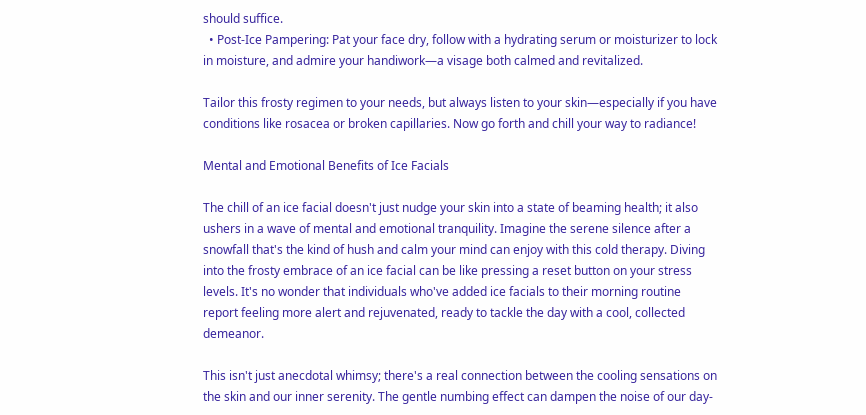should suffice.
  • Post-Ice Pampering: Pat your face dry, follow with a hydrating serum or moisturizer to lock in moisture, and admire your handiwork—a visage both calmed and revitalized.

Tailor this frosty regimen to your needs, but always listen to your skin—especially if you have conditions like rosacea or broken capillaries. Now go forth and chill your way to radiance!

Mental and Emotional Benefits of Ice Facials

The chill of an ice facial doesn't just nudge your skin into a state of beaming health; it also ushers in a wave of mental and emotional tranquility. Imagine the serene silence after a snowfall that's the kind of hush and calm your mind can enjoy with this cold therapy. Diving into the frosty embrace of an ice facial can be like pressing a reset button on your stress levels. It's no wonder that individuals who've added ice facials to their morning routine report feeling more alert and rejuvenated, ready to tackle the day with a cool, collected demeanor.

This isn't just anecdotal whimsy; there's a real connection between the cooling sensations on the skin and our inner serenity. The gentle numbing effect can dampen the noise of our day-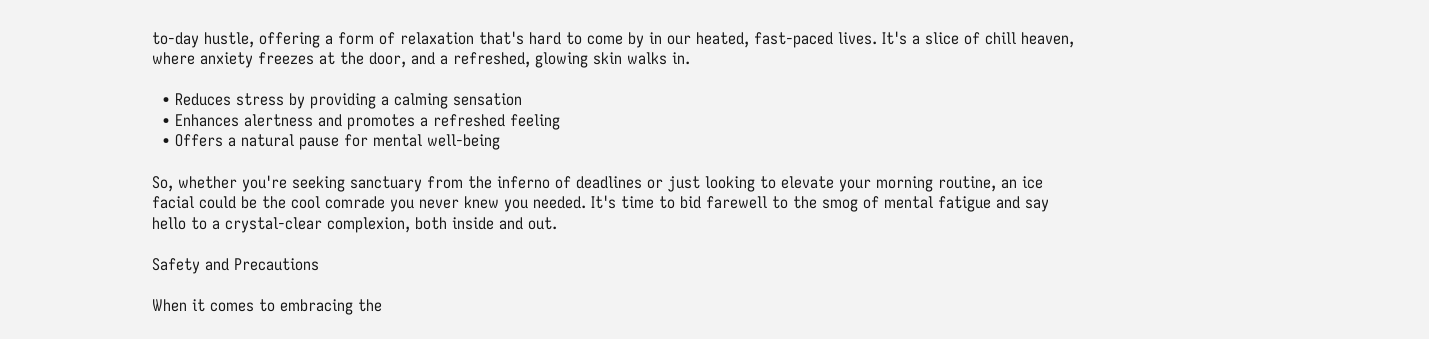to-day hustle, offering a form of relaxation that's hard to come by in our heated, fast-paced lives. It's a slice of chill heaven, where anxiety freezes at the door, and a refreshed, glowing skin walks in.

  • Reduces stress by providing a calming sensation
  • Enhances alertness and promotes a refreshed feeling
  • Offers a natural pause for mental well-being

So, whether you're seeking sanctuary from the inferno of deadlines or just looking to elevate your morning routine, an ice facial could be the cool comrade you never knew you needed. It's time to bid farewell to the smog of mental fatigue and say hello to a crystal-clear complexion, both inside and out.

Safety and Precautions

When it comes to embracing the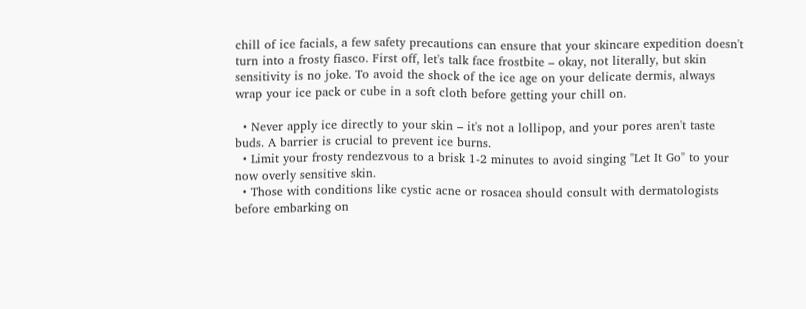chill of ice facials, a few safety precautions can ensure that your skincare expedition doesn't turn into a frosty fiasco. First off, let's talk face frostbite – okay, not literally, but skin sensitivity is no joke. To avoid the shock of the ice age on your delicate dermis, always wrap your ice pack or cube in a soft cloth before getting your chill on.

  • Never apply ice directly to your skin – it's not a lollipop, and your pores aren't taste buds. A barrier is crucial to prevent ice burns.
  • Limit your frosty rendezvous to a brisk 1-2 minutes to avoid singing "Let It Go" to your now overly sensitive skin.
  • Those with conditions like cystic acne or rosacea should consult with dermatologists before embarking on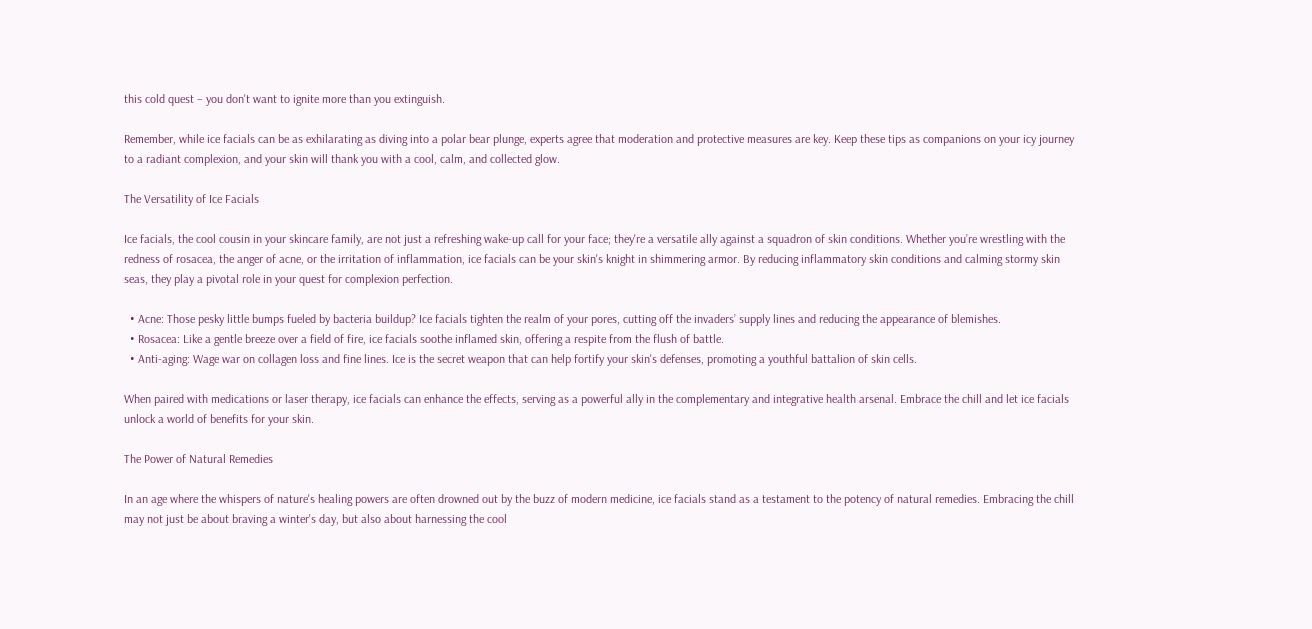this cold quest – you don't want to ignite more than you extinguish.

Remember, while ice facials can be as exhilarating as diving into a polar bear plunge, experts agree that moderation and protective measures are key. Keep these tips as companions on your icy journey to a radiant complexion, and your skin will thank you with a cool, calm, and collected glow.

The Versatility of Ice Facials

Ice facials, the cool cousin in your skincare family, are not just a refreshing wake-up call for your face; they're a versatile ally against a squadron of skin conditions. Whether you’re wrestling with the redness of rosacea, the anger of acne, or the irritation of inflammation, ice facials can be your skin's knight in shimmering armor. By reducing inflammatory skin conditions and calming stormy skin seas, they play a pivotal role in your quest for complexion perfection.

  • Acne: Those pesky little bumps fueled by bacteria buildup? Ice facials tighten the realm of your pores, cutting off the invaders’ supply lines and reducing the appearance of blemishes.
  • Rosacea: Like a gentle breeze over a field of fire, ice facials soothe inflamed skin, offering a respite from the flush of battle.
  • Anti-aging: Wage war on collagen loss and fine lines. Ice is the secret weapon that can help fortify your skin's defenses, promoting a youthful battalion of skin cells.

When paired with medications or laser therapy, ice facials can enhance the effects, serving as a powerful ally in the complementary and integrative health arsenal. Embrace the chill and let ice facials unlock a world of benefits for your skin.

The Power of Natural Remedies

In an age where the whispers of nature's healing powers are often drowned out by the buzz of modern medicine, ice facials stand as a testament to the potency of natural remedies. Embracing the chill may not just be about braving a winter's day, but also about harnessing the cool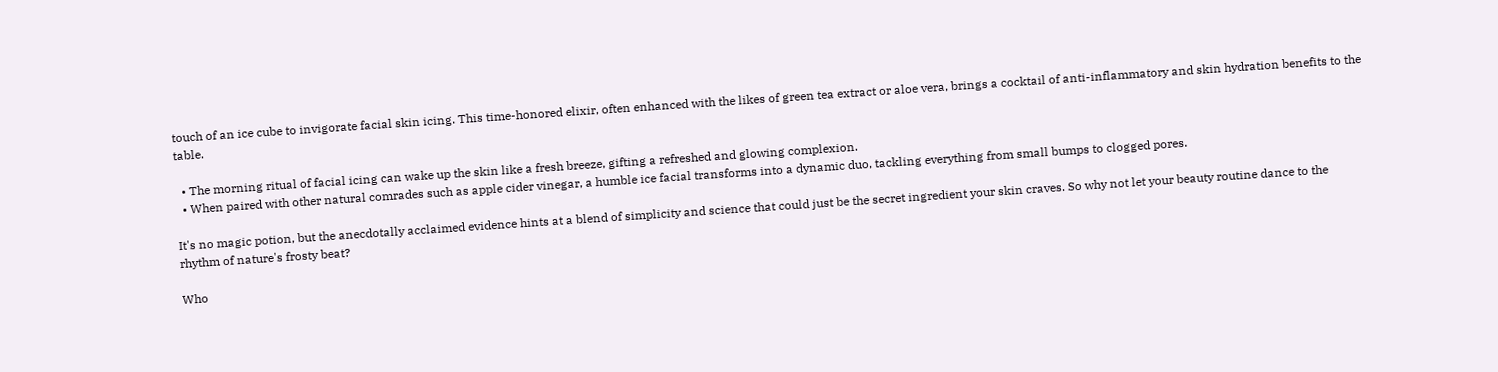touch of an ice cube to invigorate facial skin icing. This time-honored elixir, often enhanced with the likes of green tea extract or aloe vera, brings a cocktail of anti-inflammatory and skin hydration benefits to the table.

  • The morning ritual of facial icing can wake up the skin like a fresh breeze, gifting a refreshed and glowing complexion.
  • When paired with other natural comrades such as apple cider vinegar, a humble ice facial transforms into a dynamic duo, tackling everything from small bumps to clogged pores.

It's no magic potion, but the anecdotally acclaimed evidence hints at a blend of simplicity and science that could just be the secret ingredient your skin craves. So why not let your beauty routine dance to the rhythm of nature's frosty beat?

Who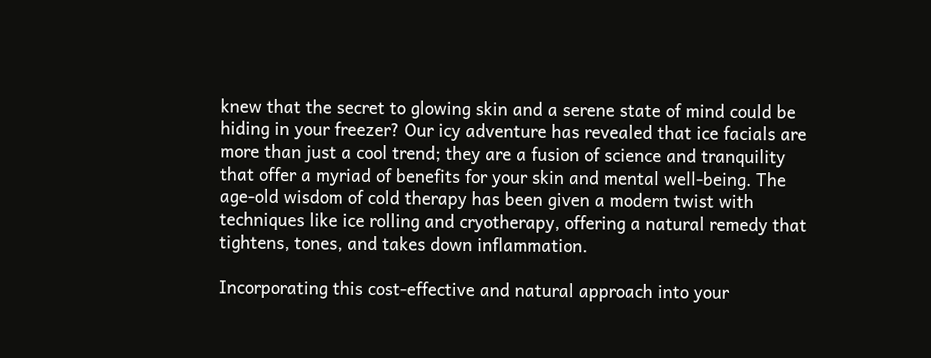knew that the secret to glowing skin and a serene state of mind could be hiding in your freezer? Our icy adventure has revealed that ice facials are more than just a cool trend; they are a fusion of science and tranquility that offer a myriad of benefits for your skin and mental well-being. The age-old wisdom of cold therapy has been given a modern twist with techniques like ice rolling and cryotherapy, offering a natural remedy that tightens, tones, and takes down inflammation.

Incorporating this cost-effective and natural approach into your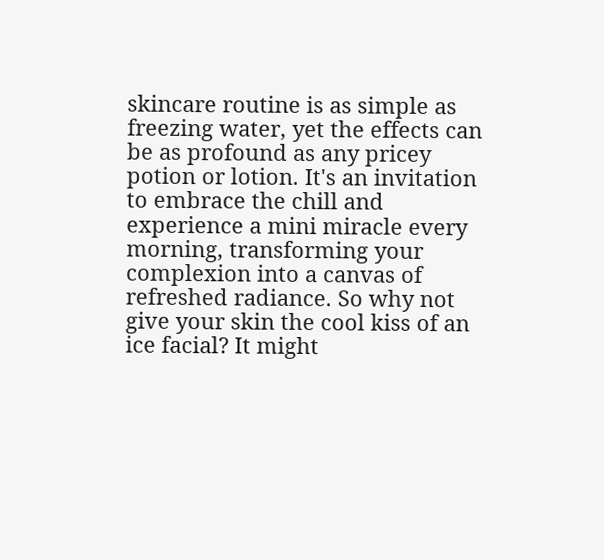skincare routine is as simple as freezing water, yet the effects can be as profound as any pricey potion or lotion. It's an invitation to embrace the chill and experience a mini miracle every morning, transforming your complexion into a canvas of refreshed radiance. So why not give your skin the cool kiss of an ice facial? It might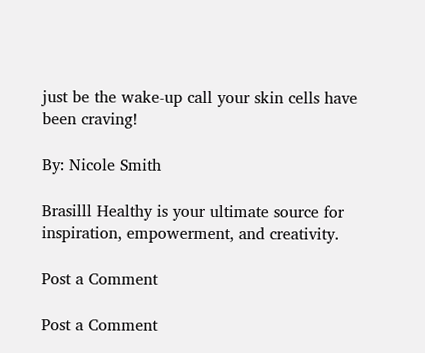just be the wake-up call your skin cells have been craving!

By: Nicole Smith

Brasilll Healthy is your ultimate source for inspiration, empowerment, and creativity.

Post a Comment

Post a Comment